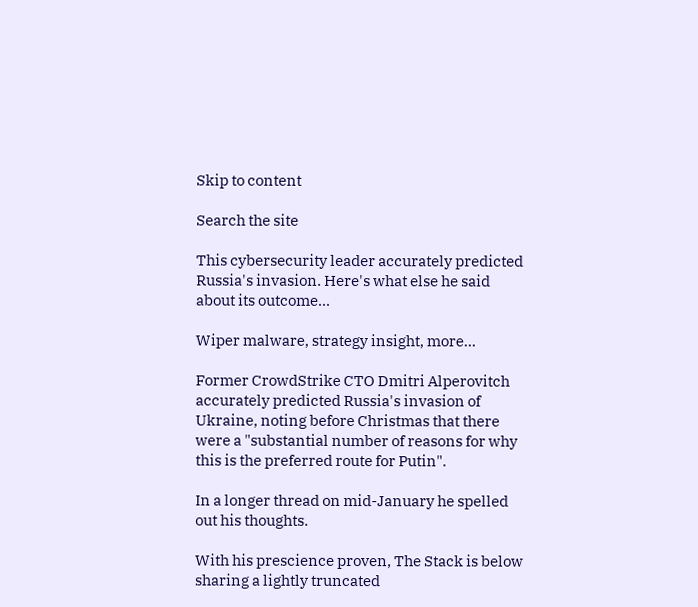Skip to content

Search the site

This cybersecurity leader accurately predicted Russia's invasion. Here's what else he said about its outcome...

Wiper malware, strategy insight, more...

Former CrowdStrike CTO Dmitri Alperovitch accurately predicted Russia's invasion of Ukraine, noting before Christmas that there were a "substantial number of reasons for why this is the preferred route for Putin".

In a longer thread on mid-January he spelled out his thoughts.

With his prescience proven, The Stack is below sharing a lightly truncated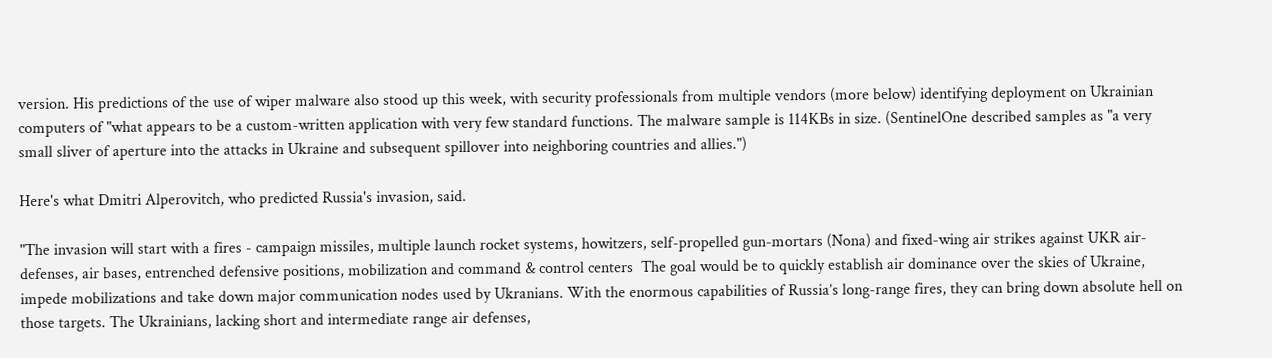version. His predictions of the use of wiper malware also stood up this week, with security professionals from multiple vendors (more below) identifying deployment on Ukrainian computers of "what appears to be a custom-written application with very few standard functions. The malware sample is 114KBs in size. (SentinelOne described samples as "a very small sliver of aperture into the attacks in Ukraine and subsequent spillover into neighboring countries and allies.")

Here's what Dmitri Alperovitch, who predicted Russia's invasion, said.

"The invasion will start with a fires - campaign missiles, multiple launch rocket systems, howitzers, self-propelled gun-mortars (Nona) and fixed-wing air strikes against UKR air-defenses, air bases, entrenched defensive positions, mobilization and command & control centers  The goal would be to quickly establish air dominance over the skies of Ukraine, impede mobilizations and take down major communication nodes used by Ukranians. With the enormous capabilities of Russia’s long-range fires, they can bring down absolute hell on those targets. The Ukrainians, lacking short and intermediate range air defenses,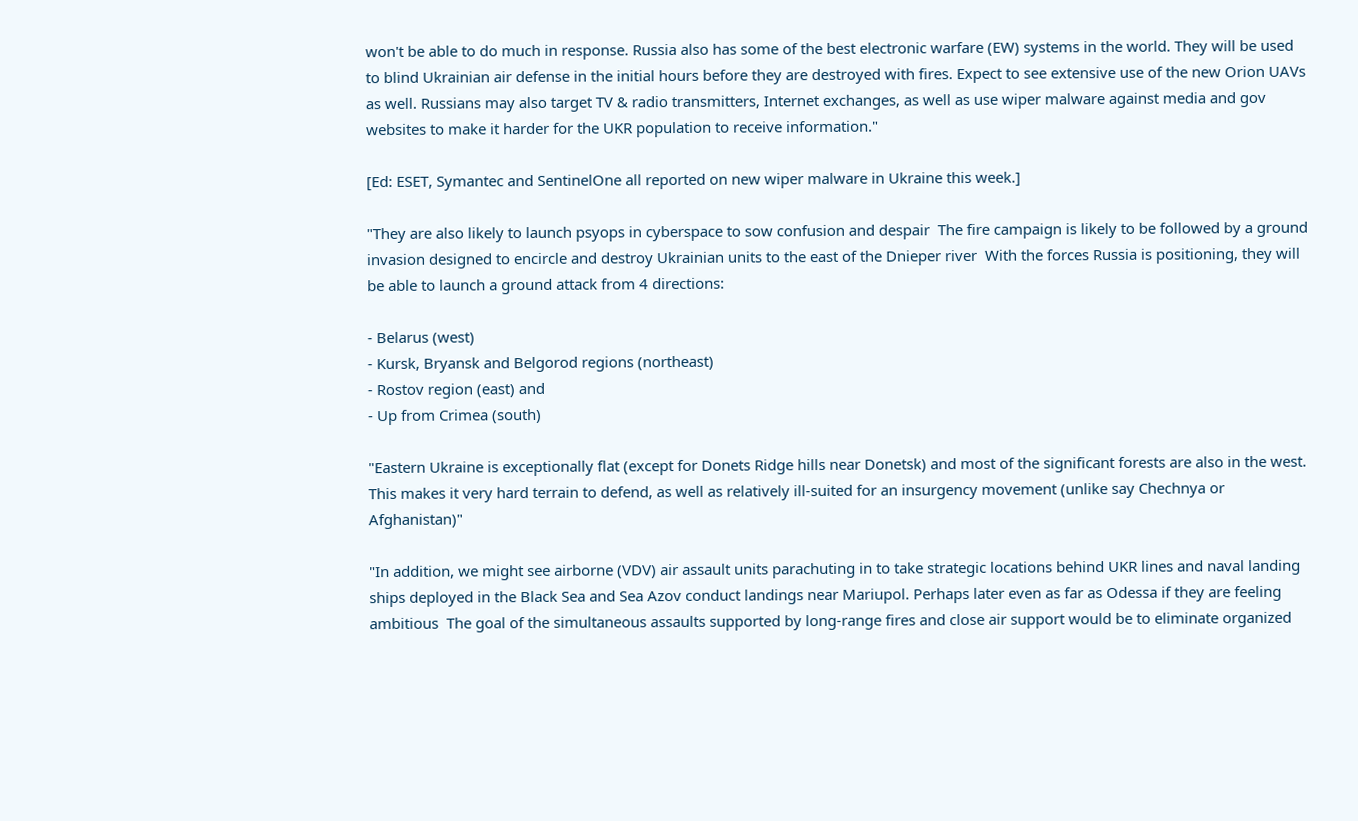won't be able to do much in response. Russia also has some of the best electronic warfare (EW) systems in the world. They will be used to blind Ukrainian air defense in the initial hours before they are destroyed with fires. Expect to see extensive use of the new Orion UAVs as well. Russians may also target TV & radio transmitters, Internet exchanges, as well as use wiper malware against media and gov websites to make it harder for the UKR population to receive information."

[Ed: ESET, Symantec and SentinelOne all reported on new wiper malware in Ukraine this week.]

"They are also likely to launch psyops in cyberspace to sow confusion and despair  The fire campaign is likely to be followed by a ground invasion designed to encircle and destroy Ukrainian units to the east of the Dnieper river  With the forces Russia is positioning, they will be able to launch a ground attack from 4 directions:

- Belarus (west)
- Kursk, Bryansk and Belgorod regions (northeast)
- Rostov region (east) and
- Up from Crimea (south)

"Eastern Ukraine is exceptionally flat (except for Donets Ridge hills near Donetsk) and most of the significant forests are also in the west. This makes it very hard terrain to defend, as well as relatively ill-suited for an insurgency movement (unlike say Chechnya or Afghanistan)"

"In addition, we might see airborne (VDV) air assault units parachuting in to take strategic locations behind UKR lines and naval landing ships deployed in the Black Sea and Sea Azov conduct landings near Mariupol. Perhaps later even as far as Odessa if they are feeling ambitious  The goal of the simultaneous assaults supported by long-range fires and close air support would be to eliminate organized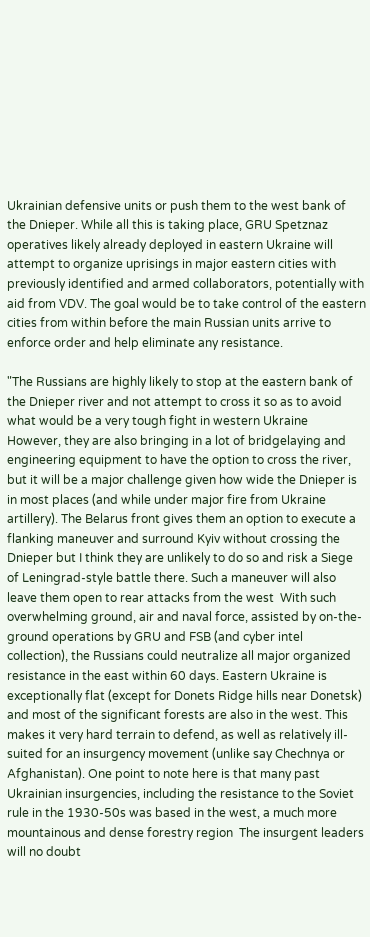Ukrainian defensive units or push them to the west bank of the Dnieper. While all this is taking place, GRU Spetznaz operatives likely already deployed in eastern Ukraine will attempt to organize uprisings in major eastern cities with previously identified and armed collaborators, potentially with aid from VDV. The goal would be to take control of the eastern cities from within before the main Russian units arrive to enforce order and help eliminate any resistance.

"The Russians are highly likely to stop at the eastern bank of the Dnieper river and not attempt to cross it so as to avoid what would be a very tough fight in western Ukraine  However, they are also bringing in a lot of bridgelaying and engineering equipment to have the option to cross the river, but it will be a major challenge given how wide the Dnieper is in most places (and while under major fire from Ukraine artillery). The Belarus front gives them an option to execute a flanking maneuver and surround Kyiv without crossing the Dnieper but I think they are unlikely to do so and risk a Siege of Leningrad-style battle there. Such a maneuver will also leave them open to rear attacks from the west  With such overwhelming ground, air and naval force, assisted by on-the-ground operations by GRU and FSB (and cyber intel collection), the Russians could neutralize all major organized resistance in the east within 60 days. Eastern Ukraine is exceptionally flat (except for Donets Ridge hills near Donetsk) and most of the significant forests are also in the west. This makes it very hard terrain to defend, as well as relatively ill-suited for an insurgency movement (unlike say Chechnya or Afghanistan). One point to note here is that many past Ukrainian insurgencies, including the resistance to the Soviet rule in the 1930-50s was based in the west, a much more mountainous and dense forestry region  The insurgent leaders will no doubt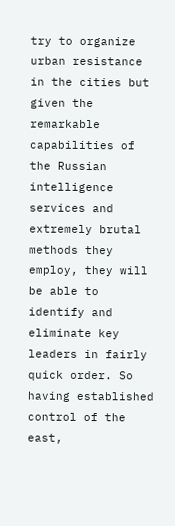try to organize urban resistance in the cities but given the remarkable capabilities of the Russian intelligence services and extremely brutal methods they employ, they will be able to identify and eliminate key leaders in fairly quick order. So having established control of the east,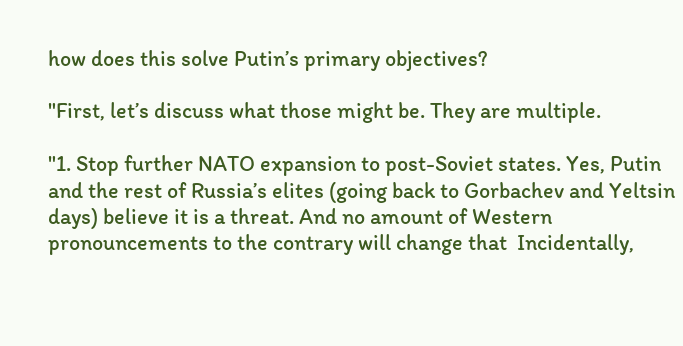how does this solve Putin’s primary objectives?

"First, let’s discuss what those might be. They are multiple.

"1. Stop further NATO expansion to post-Soviet states. Yes, Putin and the rest of Russia’s elites (going back to Gorbachev and Yeltsin days) believe it is a threat. And no amount of Western pronouncements to the contrary will change that  Incidentally,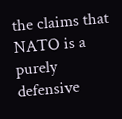the claims that NATO is a purely defensive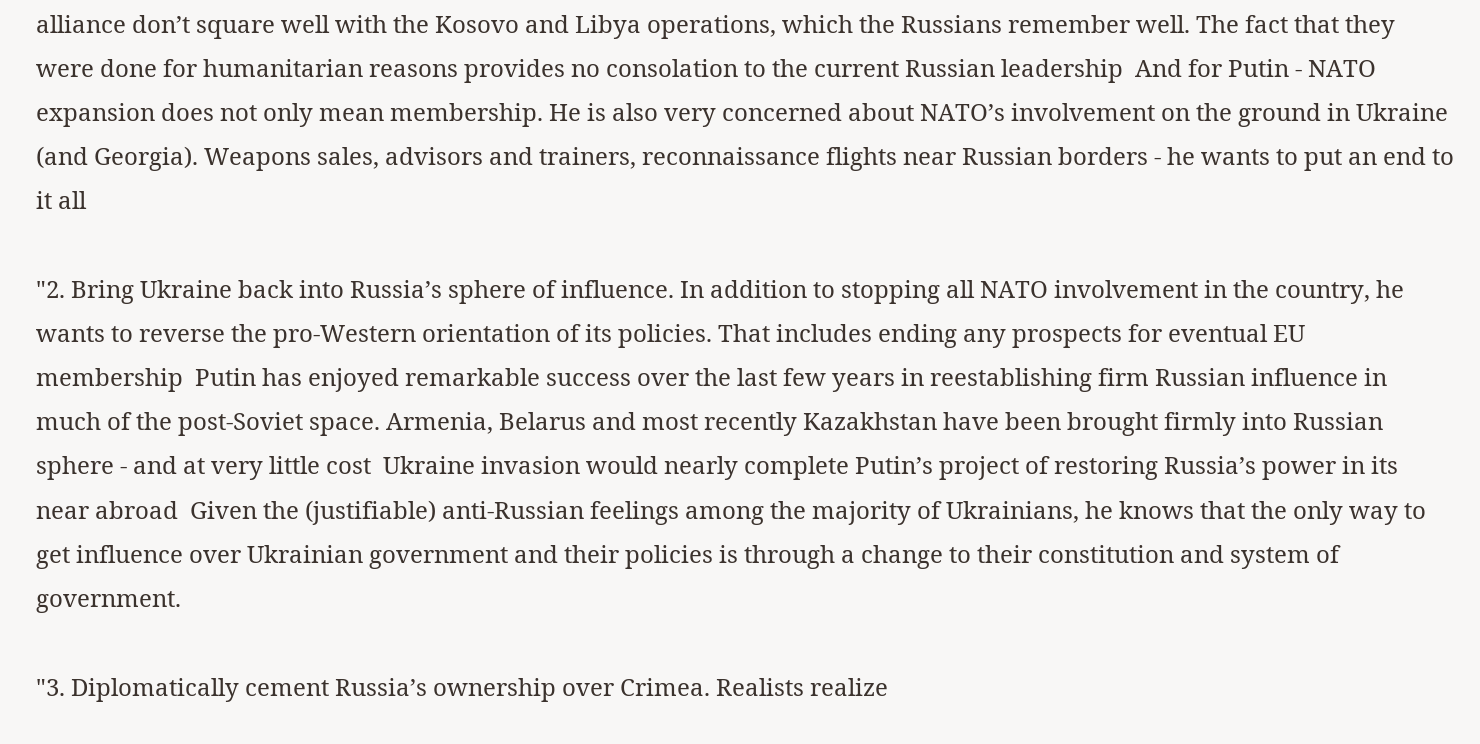alliance don’t square well with the Kosovo and Libya operations, which the Russians remember well. The fact that they were done for humanitarian reasons provides no consolation to the current Russian leadership  And for Putin - NATO expansion does not only mean membership. He is also very concerned about NATO’s involvement on the ground in Ukraine (and Georgia). Weapons sales, advisors and trainers, reconnaissance flights near Russian borders - he wants to put an end to it all

"2. Bring Ukraine back into Russia’s sphere of influence. In addition to stopping all NATO involvement in the country, he wants to reverse the pro-Western orientation of its policies. That includes ending any prospects for eventual EU membership  Putin has enjoyed remarkable success over the last few years in reestablishing firm Russian influence in much of the post-Soviet space. Armenia, Belarus and most recently Kazakhstan have been brought firmly into Russian sphere - and at very little cost  Ukraine invasion would nearly complete Putin’s project of restoring Russia’s power in its near abroad  Given the (justifiable) anti-Russian feelings among the majority of Ukrainians, he knows that the only way to get influence over Ukrainian government and their policies is through a change to their constitution and system of government.

"3. Diplomatically cement Russia’s ownership over Crimea. Realists realize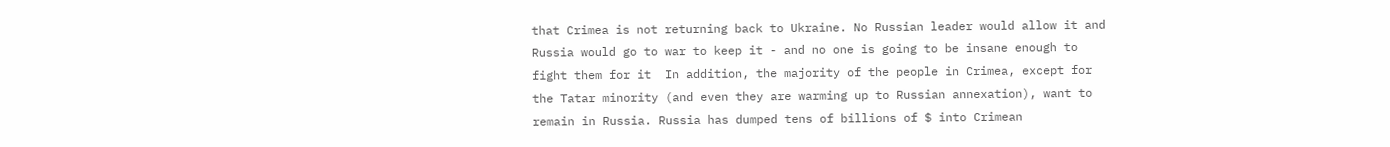that Crimea is not returning back to Ukraine. No Russian leader would allow it and Russia would go to war to keep it - and no one is going to be insane enough to fight them for it  In addition, the majority of the people in Crimea, except for the Tatar minority (and even they are warming up to Russian annexation), want to remain in Russia. Russia has dumped tens of billions of $ into Crimean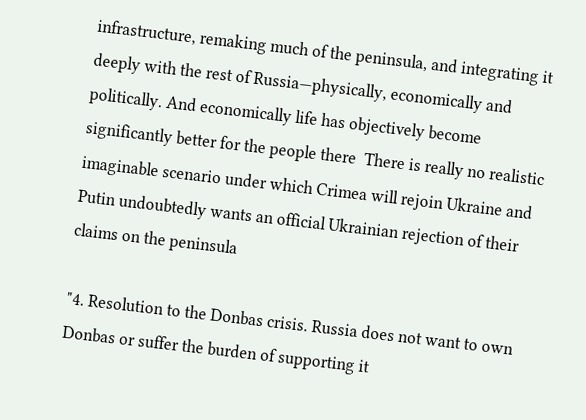infrastructure, remaking much of the peninsula, and integrating it deeply with the rest of Russia—physically, economically and politically. And economically life has objectively become significantly better for the people there  There is really no realistic imaginable scenario under which Crimea will rejoin Ukraine and Putin undoubtedly wants an official Ukrainian rejection of their claims on the peninsula

"4. Resolution to the Donbas crisis. Russia does not want to own Donbas or suffer the burden of supporting it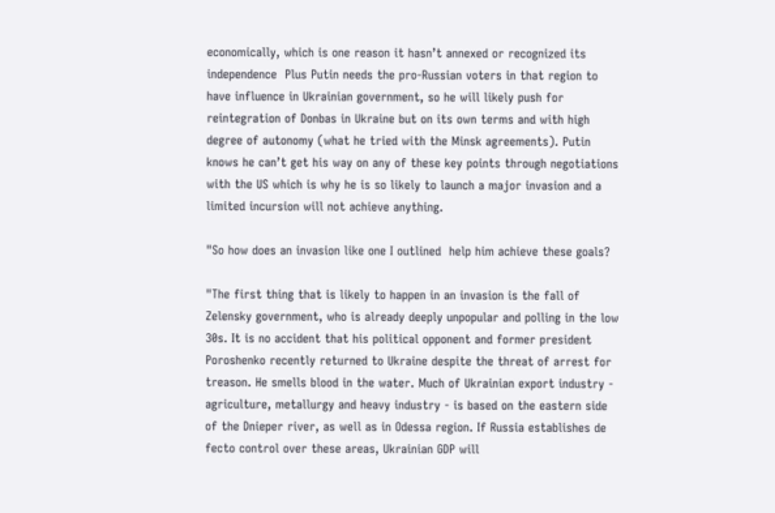economically, which is one reason it hasn’t annexed or recognized its independence  Plus Putin needs the pro-Russian voters in that region to have influence in Ukrainian government, so he will likely push for reintegration of Donbas in Ukraine but on its own terms and with high degree of autonomy (what he tried with the Minsk agreements). Putin knows he can’t get his way on any of these key points through negotiations with the US which is why he is so likely to launch a major invasion and a limited incursion will not achieve anything.

"So how does an invasion like one I outlined  help him achieve these goals?

"The first thing that is likely to happen in an invasion is the fall of Zelensky government, who is already deeply unpopular and polling in the low 30s. It is no accident that his political opponent and former president Poroshenko recently returned to Ukraine despite the threat of arrest for treason. He smells blood in the water. Much of Ukrainian export industry - agriculture, metallurgy and heavy industry - is based on the eastern side of the Dnieper river, as well as in Odessa region. If Russia establishes de fecto control over these areas, Ukrainian GDP will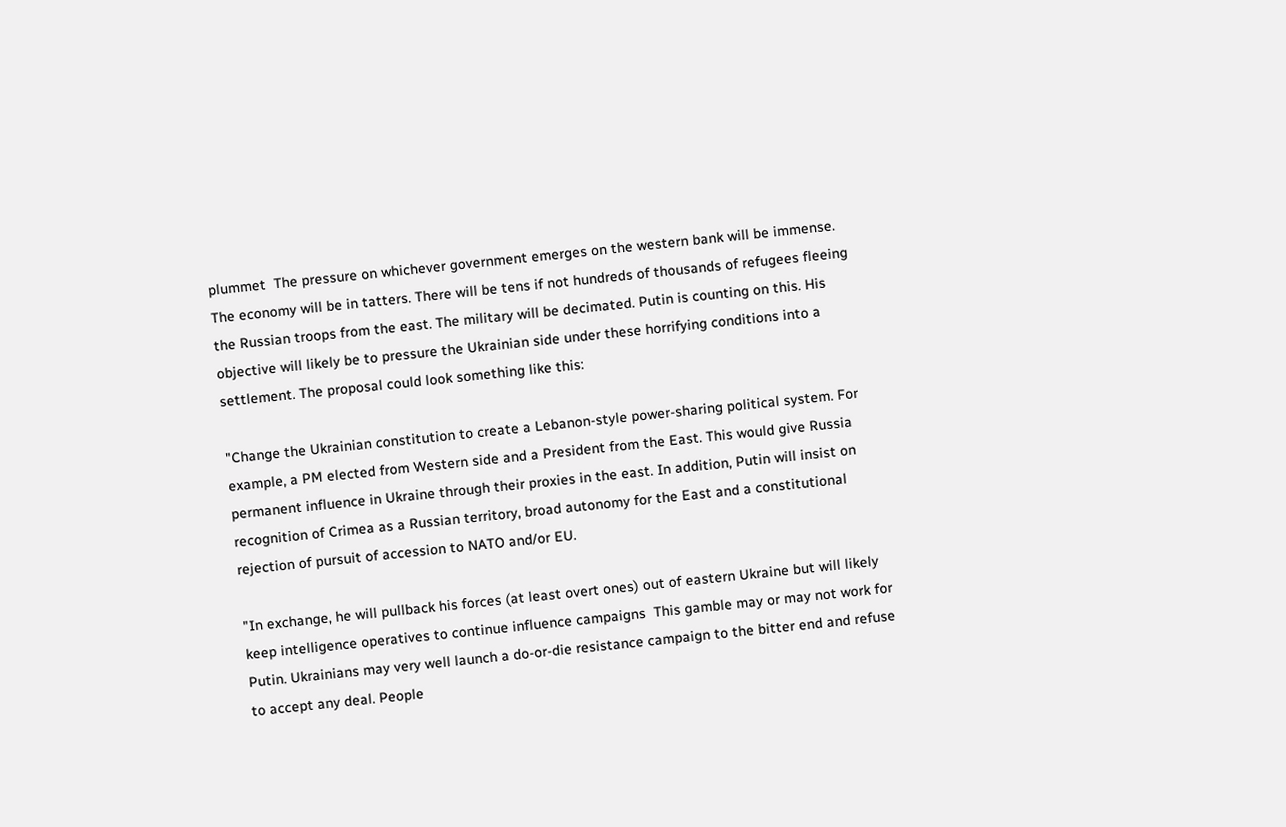plummet  The pressure on whichever government emerges on the western bank will be immense. The economy will be in tatters. There will be tens if not hundreds of thousands of refugees fleeing the Russian troops from the east. The military will be decimated. Putin is counting on this. His objective will likely be to pressure the Ukrainian side under these horrifying conditions into a settlement. The proposal could look something like this:

"Change the Ukrainian constitution to create a Lebanon-style power-sharing political system. For example, a PM elected from Western side and a President from the East. This would give Russia permanent influence in Ukraine through their proxies in the east. In addition, Putin will insist on recognition of Crimea as a Russian territory, broad autonomy for the East and a constitutional rejection of pursuit of accession to NATO and/or EU.

"In exchange, he will pullback his forces (at least overt ones) out of eastern Ukraine but will likely keep intelligence operatives to continue influence campaigns  This gamble may or may not work for Putin. Ukrainians may very well launch a do-or-die resistance campaign to the bitter end and refuse to accept any deal. People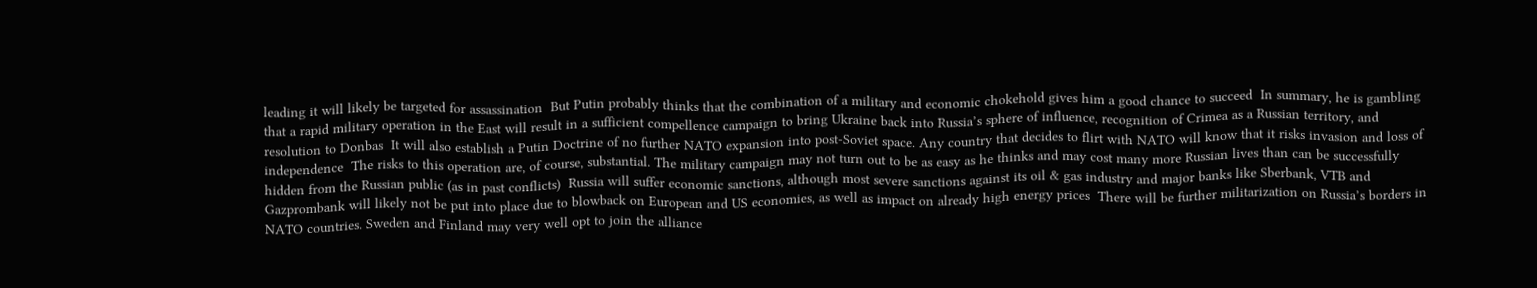leading it will likely be targeted for assassination  But Putin probably thinks that the combination of a military and economic chokehold gives him a good chance to succeed  In summary, he is gambling that a rapid military operation in the East will result in a sufficient compellence campaign to bring Ukraine back into Russia’s sphere of influence, recognition of Crimea as a Russian territory, and resolution to Donbas  It will also establish a Putin Doctrine of no further NATO expansion into post-Soviet space. Any country that decides to flirt with NATO will know that it risks invasion and loss of independence  The risks to this operation are, of course, substantial. The military campaign may not turn out to be as easy as he thinks and may cost many more Russian lives than can be successfully hidden from the Russian public (as in past conflicts)  Russia will suffer economic sanctions, although most severe sanctions against its oil & gas industry and major banks like Sberbank, VTB and Gazprombank will likely not be put into place due to blowback on European and US economies, as well as impact on already high energy prices  There will be further militarization on Russia’s borders in NATO countries. Sweden and Finland may very well opt to join the alliance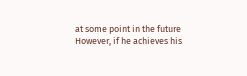at some point in the future  However, if he achieves his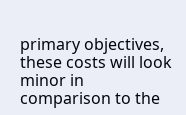primary objectives, these costs will look minor in comparison to the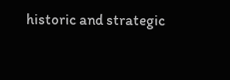historic and strategic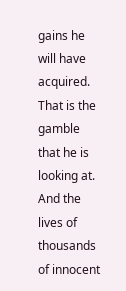gains he will have acquired. That is the gamble that he is looking at. And the lives of thousands of innocent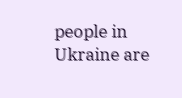people in Ukraine are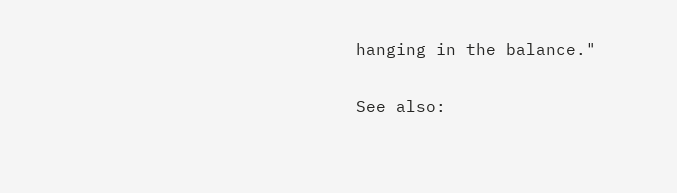hanging in the balance."

See also: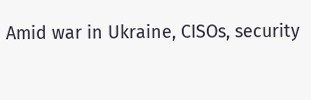Amid war in Ukraine, CISOs, security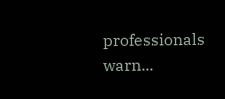professionals warn...